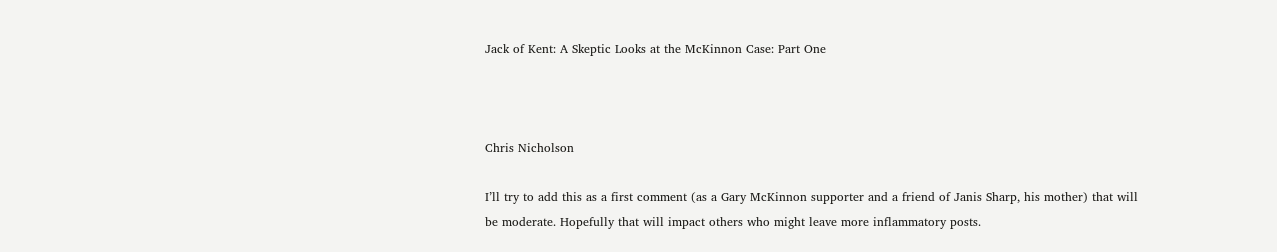Jack of Kent: A Skeptic Looks at the McKinnon Case: Part One



Chris Nicholson

I’ll try to add this as a first comment (as a Gary McKinnon supporter and a friend of Janis Sharp, his mother) that will be moderate. Hopefully that will impact others who might leave more inflammatory posts.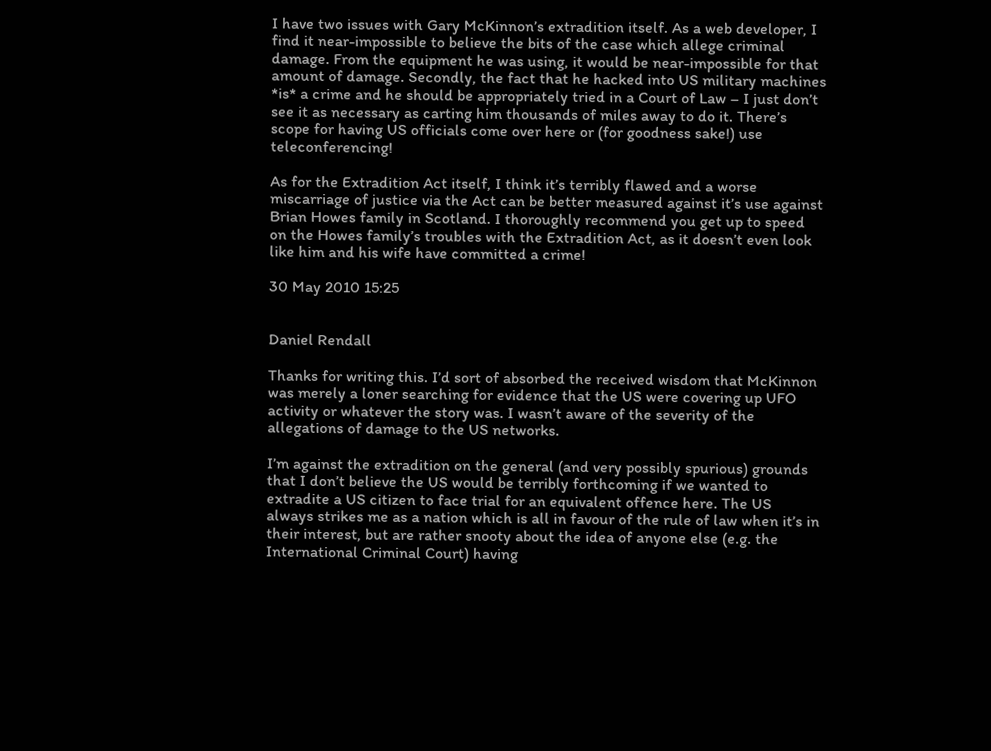I have two issues with Gary McKinnon’s extradition itself. As a web developer, I find it near-impossible to believe the bits of the case which allege criminal damage. From the equipment he was using, it would be near-impossible for that amount of damage. Secondly, the fact that he hacked into US military machines *is* a crime and he should be appropriately tried in a Court of Law – I just don’t see it as necessary as carting him thousands of miles away to do it. There’s scope for having US officials come over here or (for goodness sake!) use teleconferencing!

As for the Extradition Act itself, I think it’s terribly flawed and a worse miscarriage of justice via the Act can be better measured against it’s use against Brian Howes family in Scotland. I thoroughly recommend you get up to speed on the Howes family’s troubles with the Extradition Act, as it doesn’t even look like him and his wife have committed a crime!

30 May 2010 15:25


Daniel Rendall

Thanks for writing this. I’d sort of absorbed the received wisdom that McKinnon was merely a loner searching for evidence that the US were covering up UFO activity or whatever the story was. I wasn’t aware of the severity of the allegations of damage to the US networks.

I’m against the extradition on the general (and very possibly spurious) grounds that I don’t believe the US would be terribly forthcoming if we wanted to extradite a US citizen to face trial for an equivalent offence here. The US always strikes me as a nation which is all in favour of the rule of law when it’s in their interest, but are rather snooty about the idea of anyone else (e.g. the International Criminal Court) having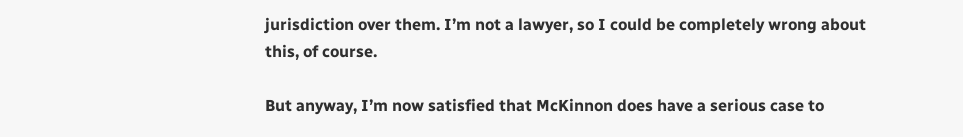jurisdiction over them. I’m not a lawyer, so I could be completely wrong about this, of course.

But anyway, I’m now satisfied that McKinnon does have a serious case to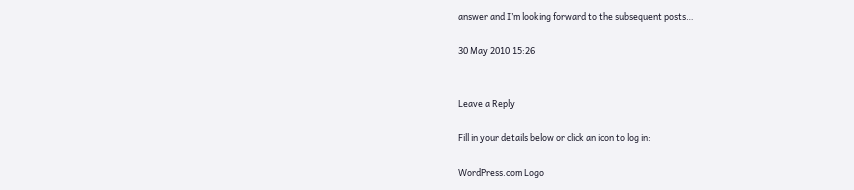answer and I’m looking forward to the subsequent posts…

30 May 2010 15:26


Leave a Reply

Fill in your details below or click an icon to log in:

WordPress.com Logo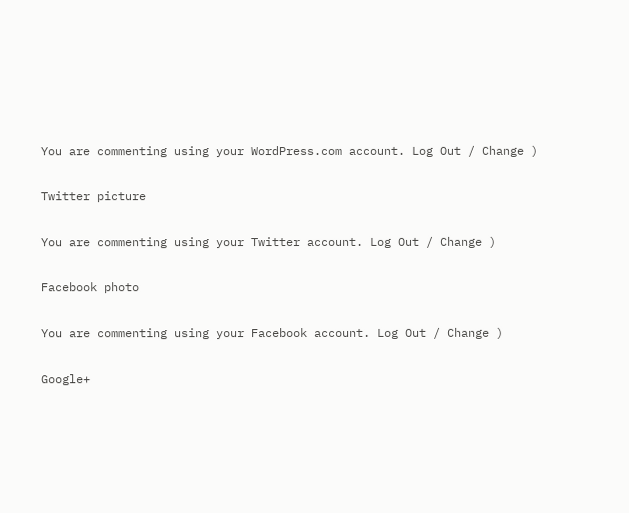You are commenting using your WordPress.com account. Log Out / Change )

Twitter picture

You are commenting using your Twitter account. Log Out / Change )

Facebook photo

You are commenting using your Facebook account. Log Out / Change )

Google+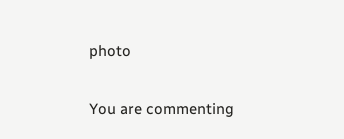photo

You are commenting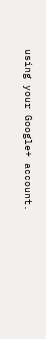using your Google+ account.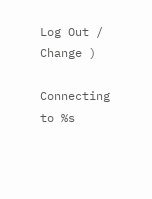Log Out / Change )

Connecting to %s